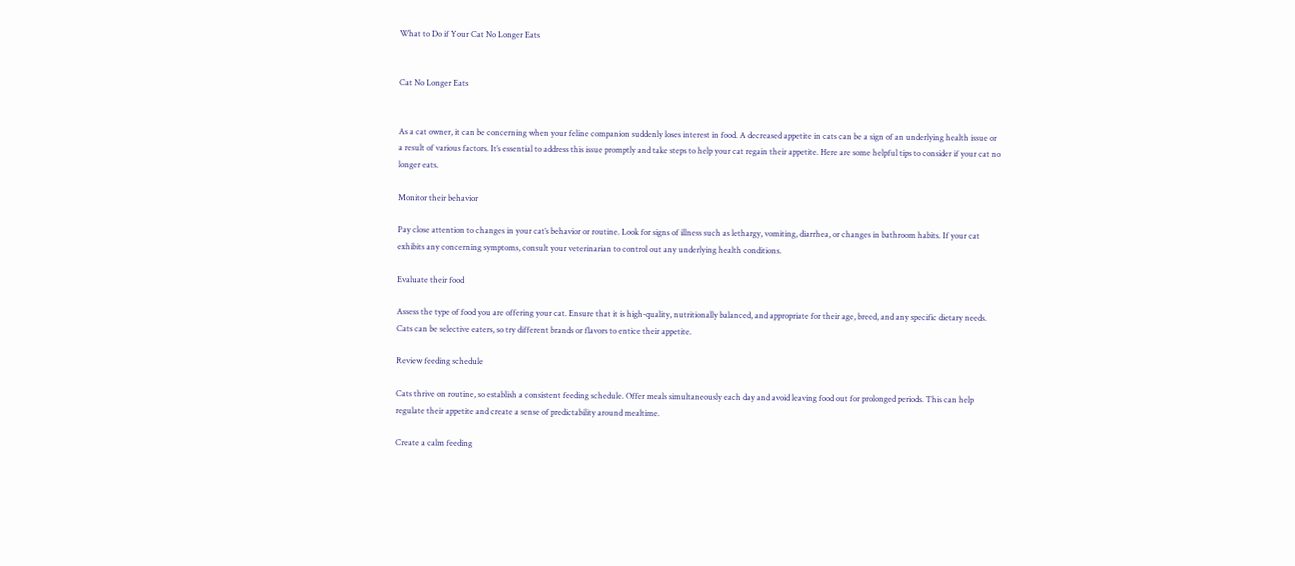What to Do if Your Cat No Longer Eats


Cat No Longer Eats


As a cat owner, it can be concerning when your feline companion suddenly loses interest in food. A decreased appetite in cats can be a sign of an underlying health issue or a result of various factors. It’s essential to address this issue promptly and take steps to help your cat regain their appetite. Here are some helpful tips to consider if your cat no longer eats.

Monitor their behavior

Pay close attention to changes in your cat’s behavior or routine. Look for signs of illness such as lethargy, vomiting, diarrhea, or changes in bathroom habits. If your cat exhibits any concerning symptoms, consult your veterinarian to control out any underlying health conditions.

Evaluate their food

Assess the type of food you are offering your cat. Ensure that it is high-quality, nutritionally balanced, and appropriate for their age, breed, and any specific dietary needs. Cats can be selective eaters, so try different brands or flavors to entice their appetite.

Review feeding schedule

Cats thrive on routine, so establish a consistent feeding schedule. Offer meals simultaneously each day and avoid leaving food out for prolonged periods. This can help regulate their appetite and create a sense of predictability around mealtime.

Create a calm feeding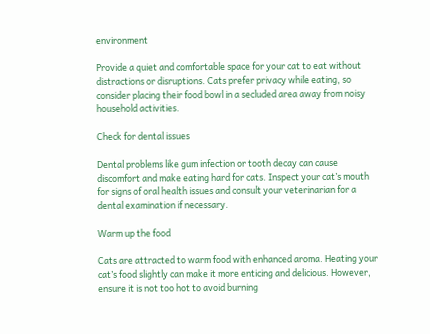environment

Provide a quiet and comfortable space for your cat to eat without distractions or disruptions. Cats prefer privacy while eating, so consider placing their food bowl in a secluded area away from noisy household activities.

Check for dental issues

Dental problems like gum infection or tooth decay can cause discomfort and make eating hard for cats. Inspect your cat’s mouth for signs of oral health issues and consult your veterinarian for a dental examination if necessary.

Warm up the food

Cats are attracted to warm food with enhanced aroma. Heating your cat’s food slightly can make it more enticing and delicious. However, ensure it is not too hot to avoid burning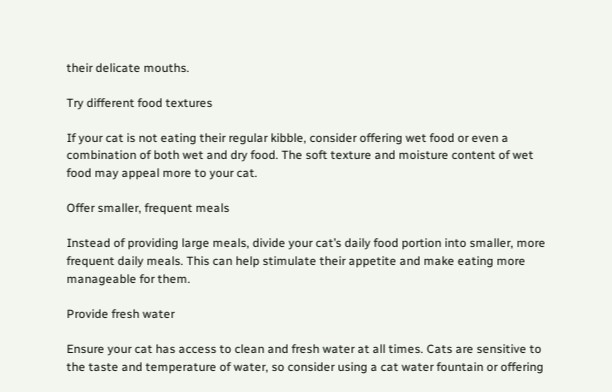their delicate mouths.

Try different food textures

If your cat is not eating their regular kibble, consider offering wet food or even a combination of both wet and dry food. The soft texture and moisture content of wet food may appeal more to your cat.

Offer smaller, frequent meals

Instead of providing large meals, divide your cat’s daily food portion into smaller, more frequent daily meals. This can help stimulate their appetite and make eating more manageable for them.

Provide fresh water

Ensure your cat has access to clean and fresh water at all times. Cats are sensitive to the taste and temperature of water, so consider using a cat water fountain or offering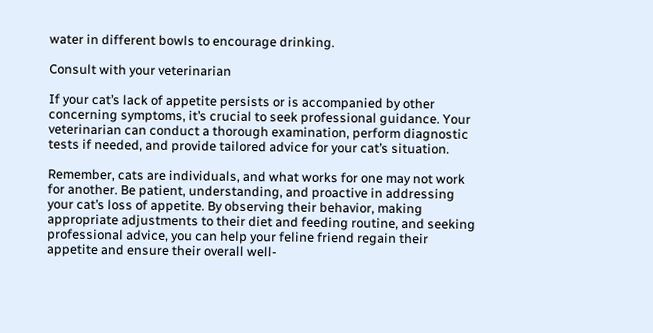water in different bowls to encourage drinking.

Consult with your veterinarian

If your cat’s lack of appetite persists or is accompanied by other concerning symptoms, it’s crucial to seek professional guidance. Your veterinarian can conduct a thorough examination, perform diagnostic tests if needed, and provide tailored advice for your cat’s situation.

Remember, cats are individuals, and what works for one may not work for another. Be patient, understanding, and proactive in addressing your cat’s loss of appetite. By observing their behavior, making appropriate adjustments to their diet and feeding routine, and seeking professional advice, you can help your feline friend regain their appetite and ensure their overall well-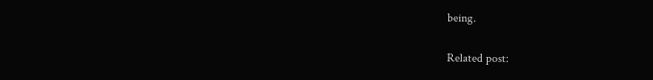being.

Related post: